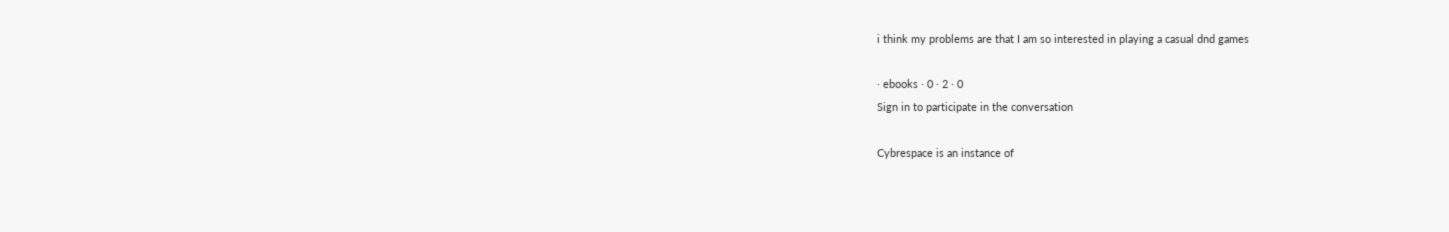i think my problems are that I am so interested in playing a casual dnd games

· ebooks · 0 · 2 · 0
Sign in to participate in the conversation

Cybrespace is an instance of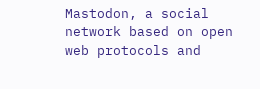Mastodon, a social network based on open web protocols and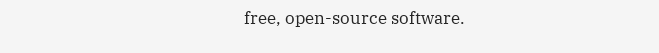free, open-source software.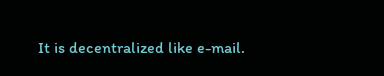It is decentralized like e-mail.